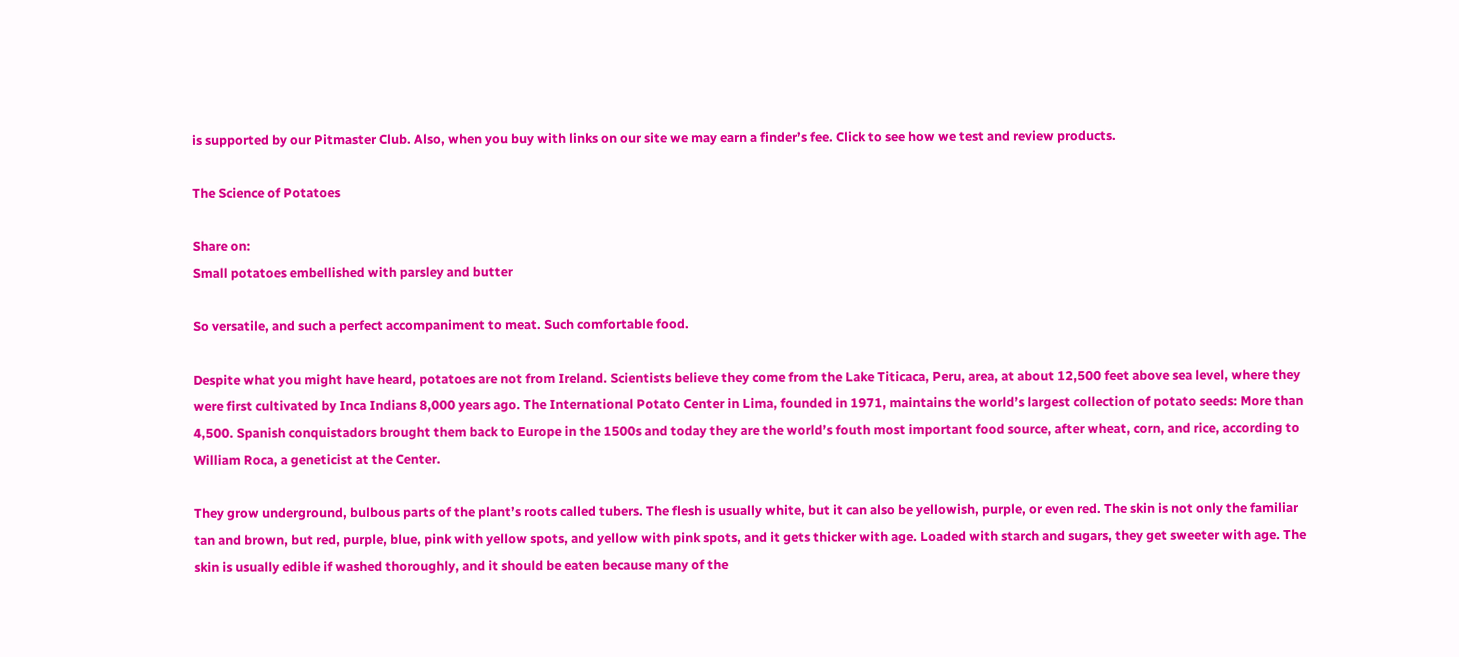is supported by our Pitmaster Club. Also, when you buy with links on our site we may earn a finder’s fee. Click to see how we test and review products.

The Science of Potatoes

Share on:
Small potatoes embellished with parsley and butter

So versatile, and such a perfect accompaniment to meat. Such comfortable food.

Despite what you might have heard, potatoes are not from Ireland. Scientists believe they come from the Lake Titicaca, Peru, area, at about 12,500 feet above sea level, where they were first cultivated by Inca Indians 8,000 years ago. The International Potato Center in Lima, founded in 1971, maintains the world’s largest collection of potato seeds: More than 4,500. Spanish conquistadors brought them back to Europe in the 1500s and today they are the world’s fouth most important food source, after wheat, corn, and rice, according to William Roca, a geneticist at the Center.

They grow underground, bulbous parts of the plant’s roots called tubers. The flesh is usually white, but it can also be yellowish, purple, or even red. The skin is not only the familiar tan and brown, but red, purple, blue, pink with yellow spots, and yellow with pink spots, and it gets thicker with age. Loaded with starch and sugars, they get sweeter with age. The skin is usually edible if washed thoroughly, and it should be eaten because many of the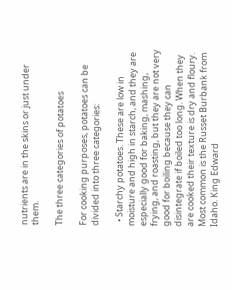nutrients are in the skins or just under them.

The three categories of potatoes

For cooking purposes, potatoes can be divided into three categories:

  • Starchy potatoes. These are low in moisture and high in starch, and they are especially good for baking, mashing, frying, and roasting, but they are not very good for boiling because they can disintegrate if boiled too long. When they are cooked their texture is dry and floury. Most common is the Russet Burbank from Idaho. King Edward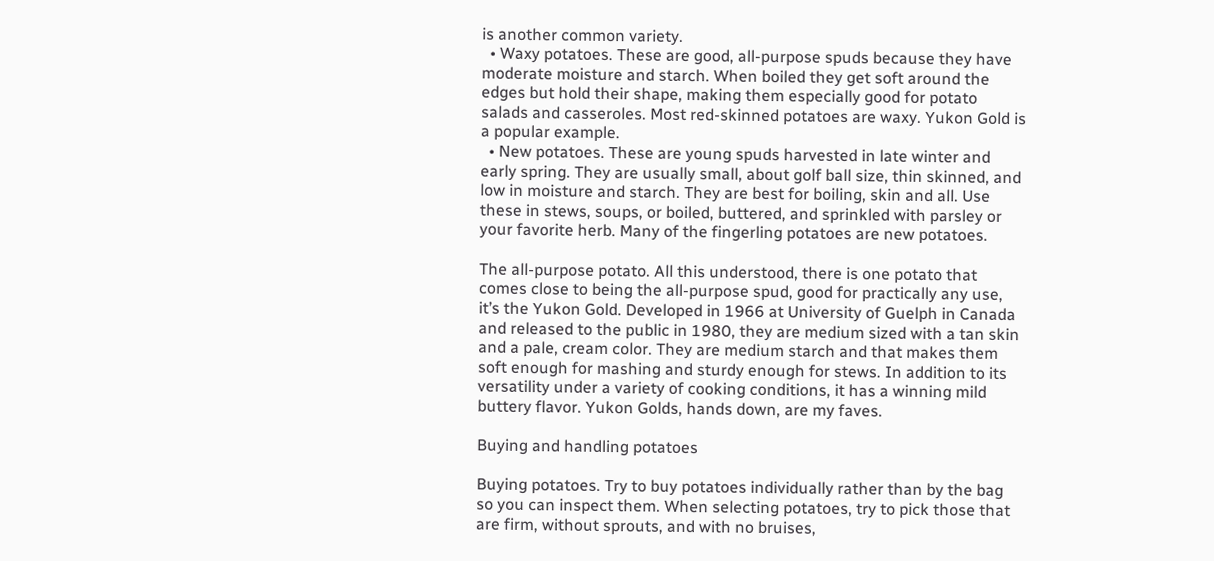is another common variety.
  • Waxy potatoes. These are good, all-purpose spuds because they have moderate moisture and starch. When boiled they get soft around the edges but hold their shape, making them especially good for potato salads and casseroles. Most red-skinned potatoes are waxy. Yukon Gold is a popular example.
  • New potatoes. These are young spuds harvested in late winter and early spring. They are usually small, about golf ball size, thin skinned, and low in moisture and starch. They are best for boiling, skin and all. Use these in stews, soups, or boiled, buttered, and sprinkled with parsley or your favorite herb. Many of the fingerling potatoes are new potatoes.

The all-purpose potato. All this understood, there is one potato that comes close to being the all-purpose spud, good for practically any use, it’s the Yukon Gold. Developed in 1966 at University of Guelph in Canada and released to the public in 1980, they are medium sized with a tan skin and a pale, cream color. They are medium starch and that makes them soft enough for mashing and sturdy enough for stews. In addition to its versatility under a variety of cooking conditions, it has a winning mild buttery flavor. Yukon Golds, hands down, are my faves.

Buying and handling potatoes

Buying potatoes. Try to buy potatoes individually rather than by the bag so you can inspect them. When selecting potatoes, try to pick those that are firm, without sprouts, and with no bruises,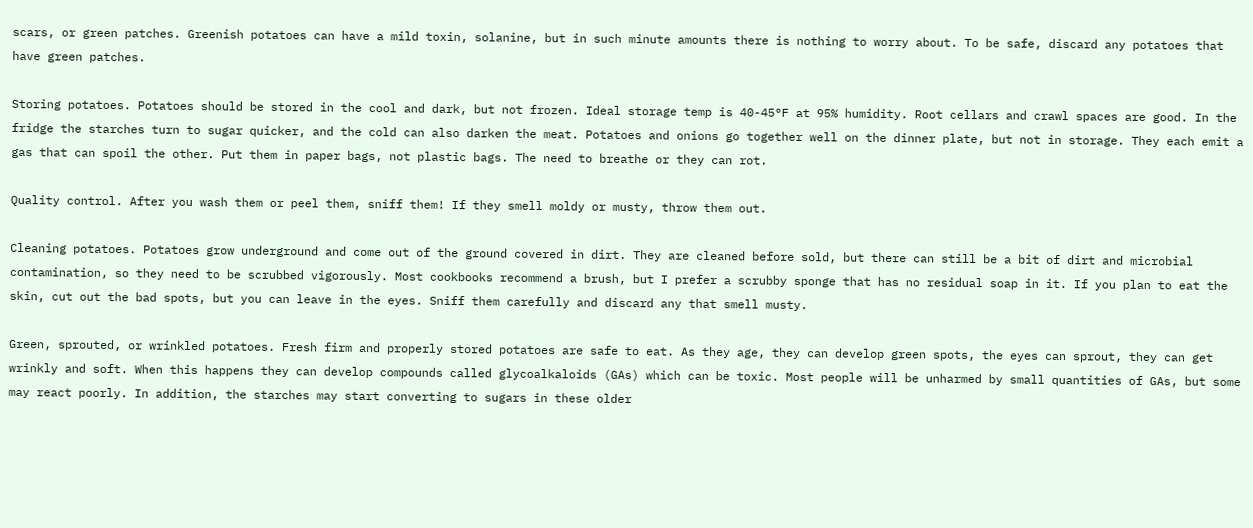scars, or green patches. Greenish potatoes can have a mild toxin, solanine, but in such minute amounts there is nothing to worry about. To be safe, discard any potatoes that have green patches.

Storing potatoes. Potatoes should be stored in the cool and dark, but not frozen. Ideal storage temp is 40-45°F at 95% humidity. Root cellars and crawl spaces are good. In the fridge the starches turn to sugar quicker, and the cold can also darken the meat. Potatoes and onions go together well on the dinner plate, but not in storage. They each emit a gas that can spoil the other. Put them in paper bags, not plastic bags. The need to breathe or they can rot.

Quality control. After you wash them or peel them, sniff them! If they smell moldy or musty, throw them out.

Cleaning potatoes. Potatoes grow underground and come out of the ground covered in dirt. They are cleaned before sold, but there can still be a bit of dirt and microbial contamination, so they need to be scrubbed vigorously. Most cookbooks recommend a brush, but I prefer a scrubby sponge that has no residual soap in it. If you plan to eat the skin, cut out the bad spots, but you can leave in the eyes. Sniff them carefully and discard any that smell musty.

Green, sprouted, or wrinkled potatoes. Fresh firm and properly stored potatoes are safe to eat. As they age, they can develop green spots, the eyes can sprout, they can get wrinkly and soft. When this happens they can develop compounds called glycoalkaloids (GAs) which can be toxic. Most people will be unharmed by small quantities of GAs, but some may react poorly. In addition, the starches may start converting to sugars in these older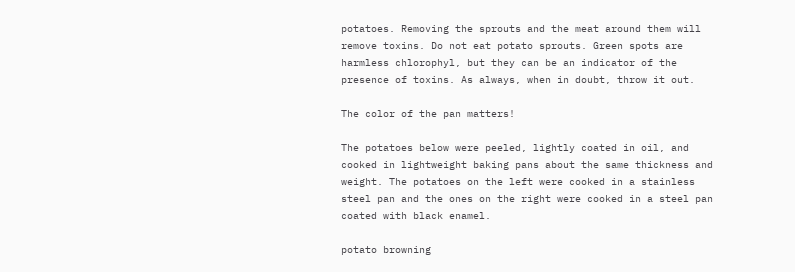potatoes. Removing the sprouts and the meat around them will remove toxins. Do not eat potato sprouts. Green spots are harmless chlorophyl, but they can be an indicator of the presence of toxins. As always, when in doubt, throw it out.

The color of the pan matters!

The potatoes below were peeled, lightly coated in oil, and cooked in lightweight baking pans about the same thickness and weight. The potatoes on the left were cooked in a stainless steel pan and the ones on the right were cooked in a steel pan coated with black enamel.

potato browning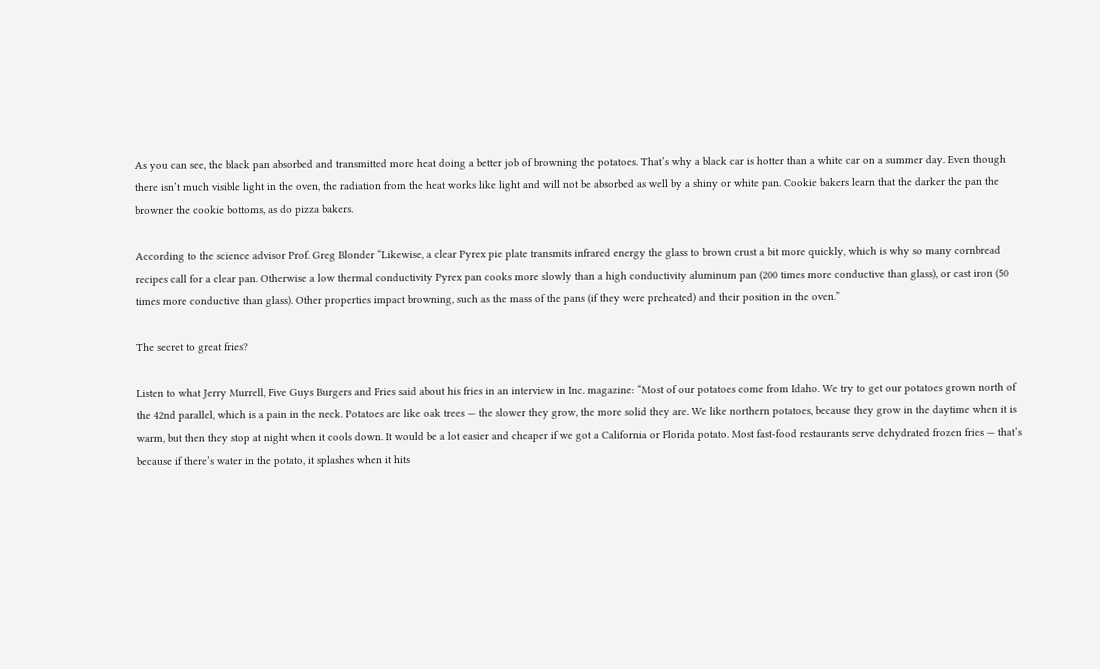As you can see, the black pan absorbed and transmitted more heat doing a better job of browning the potatoes. That’s why a black car is hotter than a white car on a summer day. Even though there isn’t much visible light in the oven, the radiation from the heat works like light and will not be absorbed as well by a shiny or white pan. Cookie bakers learn that the darker the pan the browner the cookie bottoms, as do pizza bakers.

According to the science advisor Prof. Greg Blonder “Likewise, a clear Pyrex pie plate transmits infrared energy the glass to brown crust a bit more quickly, which is why so many cornbread recipes call for a clear pan. Otherwise a low thermal conductivity Pyrex pan cooks more slowly than a high conductivity aluminum pan (200 times more conductive than glass), or cast iron (50 times more conductive than glass). Other properties impact browning, such as the mass of the pans (if they were preheated) and their position in the oven.”

The secret to great fries?

Listen to what Jerry Murrell, Five Guys Burgers and Fries said about his fries in an interview in Inc. magazine: “Most of our potatoes come from Idaho. We try to get our potatoes grown north of the 42nd parallel, which is a pain in the neck. Potatoes are like oak trees — the slower they grow, the more solid they are. We like northern potatoes, because they grow in the daytime when it is warm, but then they stop at night when it cools down. It would be a lot easier and cheaper if we got a California or Florida potato. Most fast-food restaurants serve dehydrated frozen fries — that’s because if there’s water in the potato, it splashes when it hits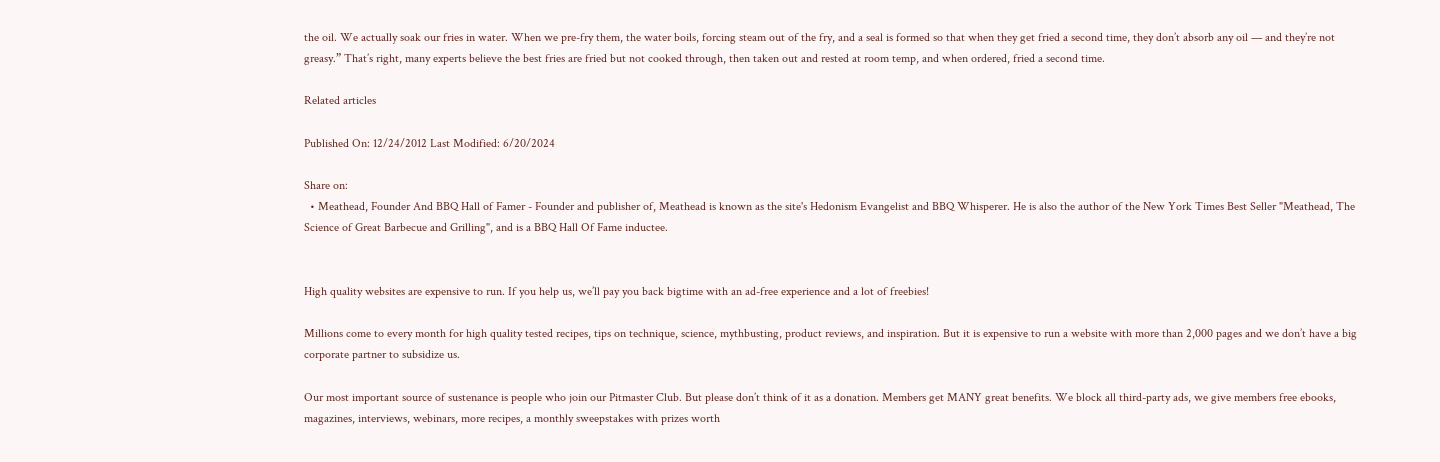the oil. We actually soak our fries in water. When we pre-fry them, the water boils, forcing steam out of the fry, and a seal is formed so that when they get fried a second time, they don’t absorb any oil — and they’re not greasy.” That’s right, many experts believe the best fries are fried but not cooked through, then taken out and rested at room temp, and when ordered, fried a second time.

Related articles

Published On: 12/24/2012 Last Modified: 6/20/2024

Share on:
  • Meathead, Founder And BBQ Hall of Famer - Founder and publisher of, Meathead is known as the site's Hedonism Evangelist and BBQ Whisperer. He is also the author of the New York Times Best Seller "Meathead, The Science of Great Barbecue and Grilling", and is a BBQ Hall Of Fame inductee.


High quality websites are expensive to run. If you help us, we’ll pay you back bigtime with an ad-free experience and a lot of freebies!

Millions come to every month for high quality tested recipes, tips on technique, science, mythbusting, product reviews, and inspiration. But it is expensive to run a website with more than 2,000 pages and we don’t have a big corporate partner to subsidize us.

Our most important source of sustenance is people who join our Pitmaster Club. But please don’t think of it as a donation. Members get MANY great benefits. We block all third-party ads, we give members free ebooks, magazines, interviews, webinars, more recipes, a monthly sweepstakes with prizes worth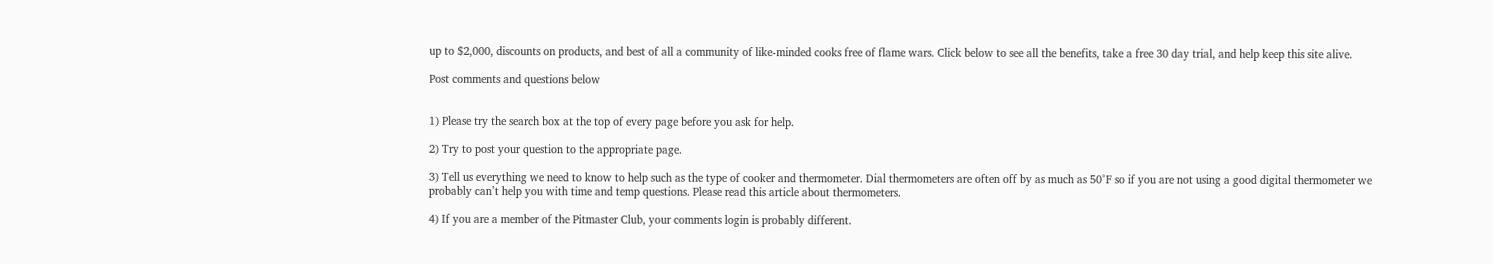up to $2,000, discounts on products, and best of all a community of like-minded cooks free of flame wars. Click below to see all the benefits, take a free 30 day trial, and help keep this site alive.

Post comments and questions below


1) Please try the search box at the top of every page before you ask for help.

2) Try to post your question to the appropriate page.

3) Tell us everything we need to know to help such as the type of cooker and thermometer. Dial thermometers are often off by as much as 50°F so if you are not using a good digital thermometer we probably can’t help you with time and temp questions. Please read this article about thermometers.

4) If you are a member of the Pitmaster Club, your comments login is probably different.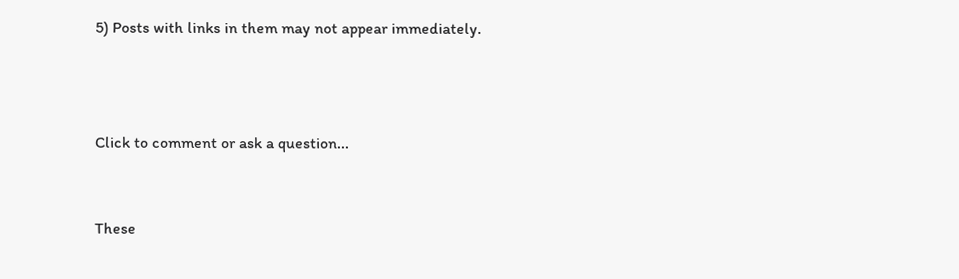5) Posts with links in them may not appear immediately.



Click to comment or ask a question...


These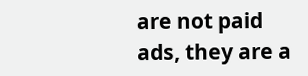are not paid ads, they are a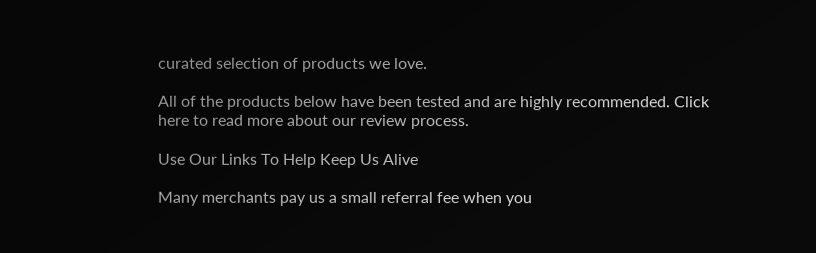curated selection of products we love.

All of the products below have been tested and are highly recommended. Click here to read more about our review process.

Use Our Links To Help Keep Us Alive

Many merchants pay us a small referral fee when you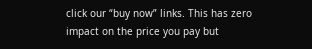click our “buy now” links. This has zero impact on the price you pay but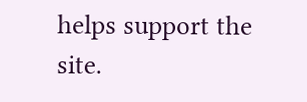helps support the site.